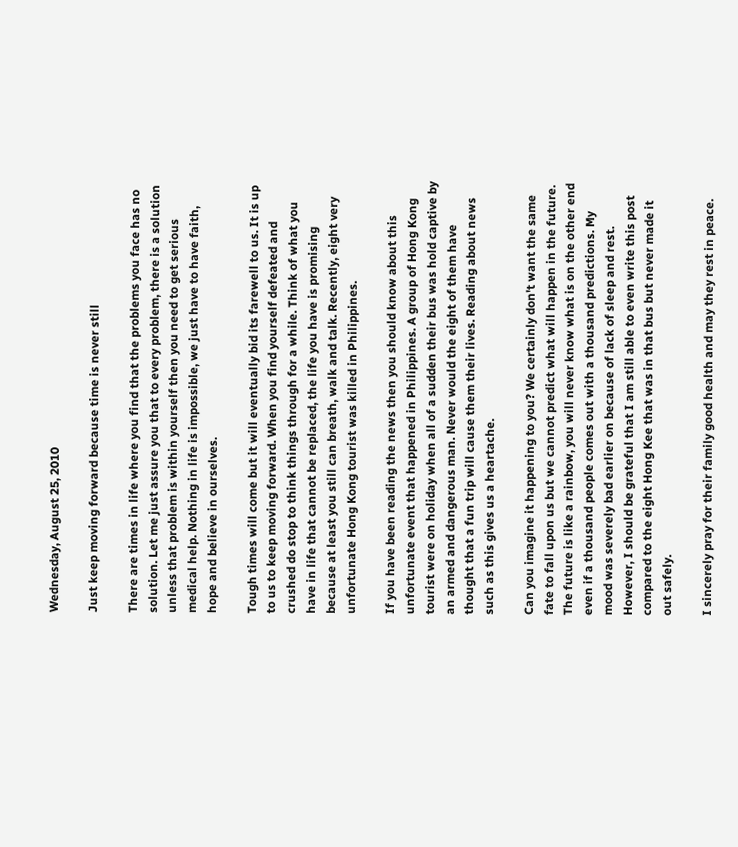Wednesday, August 25, 2010

Just keep moving forward because time is never still

There are times in life where you find that the problems you face has no solution. Let me just assure you that to every problem, there is a solution unless that problem is within yourself then you need to get serious medical help. Nothing in life is impossible, we just have to have faith, hope and believe in ourselves.

Tough times will come but it will eventually bid its farewell to us. It is up to us to keep moving forward. When you find yourself defeated and crushed do stop to think things through for a while. Think of what you have in life that cannot be replaced, the life you have is promising because at least you still can breath, walk and talk. Recently, eight very unfortunate Hong Kong tourist was killed in Philippines.

If you have been reading the news then you should know about this unfortunate event that happened in Philippines. A group of Hong Kong tourist were on holiday when all of a sudden their bus was hold captive by an armed and dangerous man. Never would the eight of them have thought that a fun trip will cause them their lives. Reading about news such as this gives us a heartache.

Can you imagine it happening to you? We certainly don't want the same fate to fall upon us but we cannot predict what will happen in the future. The future is like a rainbow, you will never know what is on the other end even if a thousand people comes out with a thousand predictions. My mood was severely bad earlier on because of lack of sleep and rest. However, I should be grateful that I am still able to even write this post compared to the eight Hong Kee that was in that bus but never made it out safely.

I sincerely pray for their family good health and may they rest in peace.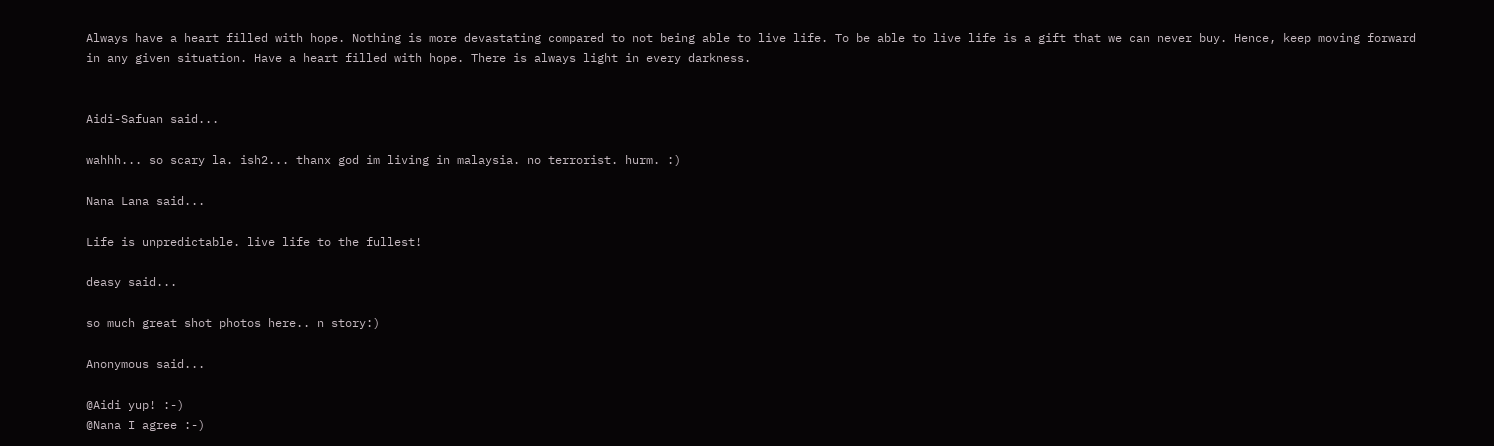Always have a heart filled with hope. Nothing is more devastating compared to not being able to live life. To be able to live life is a gift that we can never buy. Hence, keep moving forward in any given situation. Have a heart filled with hope. There is always light in every darkness.


Aidi-Safuan said...

wahhh... so scary la. ish2... thanx god im living in malaysia. no terrorist. hurm. :)

Nana Lana said...

Life is unpredictable. live life to the fullest!

deasy said...

so much great shot photos here.. n story:)

Anonymous said...

@Aidi yup! :-)
@Nana I agree :-)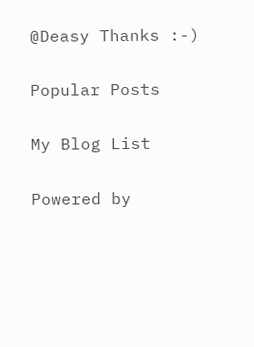@Deasy Thanks :-)

Popular Posts

My Blog List

Powered by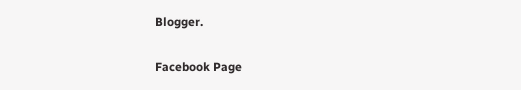Blogger.


Facebook Page